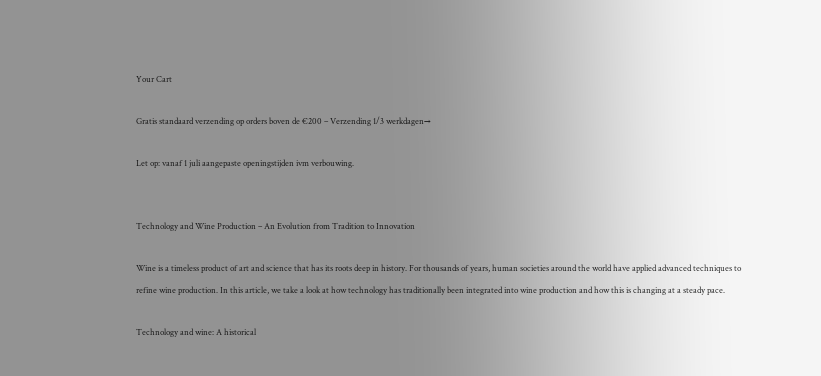Your Cart

Gratis standaard verzending op orders boven de €200 – Verzending 1/3 werkdagen→

Let op: vanaf 1 juli aangepaste openingstijden ivm verbouwing.


Technology and Wine Production – An Evolution from Tradition to Innovation

Wine is a timeless product of art and science that has its roots deep in history. For thousands of years, human societies around the world have applied advanced techniques to refine wine production. In this article, we take a look at how technology has traditionally been integrated into wine production and how this is changing at a steady pace.

Technology and wine: A historical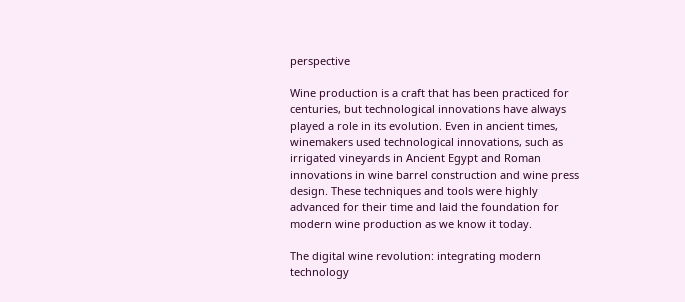perspective

Wine production is a craft that has been practiced for centuries, but technological innovations have always played a role in its evolution. Even in ancient times, winemakers used technological innovations, such as irrigated vineyards in Ancient Egypt and Roman innovations in wine barrel construction and wine press design. These techniques and tools were highly advanced for their time and laid the foundation for modern wine production as we know it today.

The digital wine revolution: integrating modern technology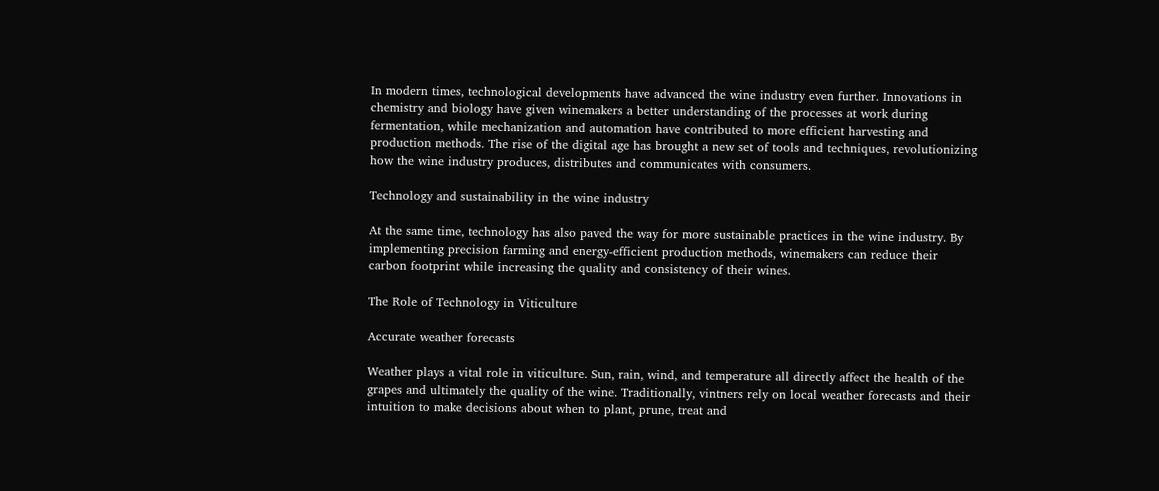In modern times, technological developments have advanced the wine industry even further. Innovations in chemistry and biology have given winemakers a better understanding of the processes at work during fermentation, while mechanization and automation have contributed to more efficient harvesting and production methods. The rise of the digital age has brought a new set of tools and techniques, revolutionizing how the wine industry produces, distributes and communicates with consumers.

Technology and sustainability in the wine industry

At the same time, technology has also paved the way for more sustainable practices in the wine industry. By implementing precision farming and energy-efficient production methods, winemakers can reduce their carbon footprint while increasing the quality and consistency of their wines.

The Role of Technology in Viticulture

Accurate weather forecasts

Weather plays a vital role in viticulture. Sun, rain, wind, and temperature all directly affect the health of the grapes and ultimately the quality of the wine. Traditionally, vintners rely on local weather forecasts and their intuition to make decisions about when to plant, prune, treat and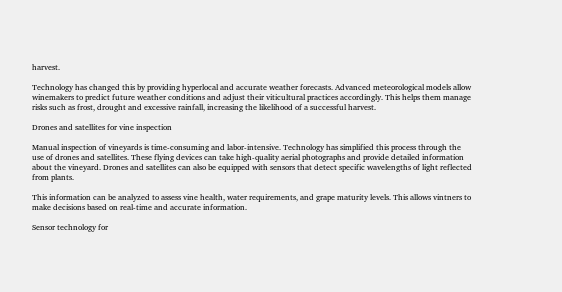harvest.

Technology has changed this by providing hyperlocal and accurate weather forecasts. Advanced meteorological models allow winemakers to predict future weather conditions and adjust their viticultural practices accordingly. This helps them manage risks such as frost, drought and excessive rainfall, increasing the likelihood of a successful harvest.

Drones and satellites for vine inspection

Manual inspection of vineyards is time-consuming and labor-intensive. Technology has simplified this process through the use of drones and satellites. These flying devices can take high-quality aerial photographs and provide detailed information about the vineyard. Drones and satellites can also be equipped with sensors that detect specific wavelengths of light reflected from plants.

This information can be analyzed to assess vine health, water requirements, and grape maturity levels. This allows vintners to make decisions based on real-time and accurate information.

Sensor technology for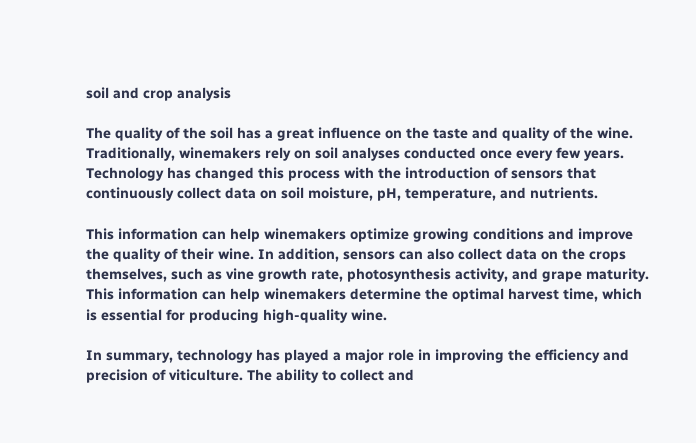soil and crop analysis

The quality of the soil has a great influence on the taste and quality of the wine. Traditionally, winemakers rely on soil analyses conducted once every few years. Technology has changed this process with the introduction of sensors that continuously collect data on soil moisture, pH, temperature, and nutrients.

This information can help winemakers optimize growing conditions and improve the quality of their wine. In addition, sensors can also collect data on the crops themselves, such as vine growth rate, photosynthesis activity, and grape maturity. This information can help winemakers determine the optimal harvest time, which is essential for producing high-quality wine.

In summary, technology has played a major role in improving the efficiency and precision of viticulture. The ability to collect and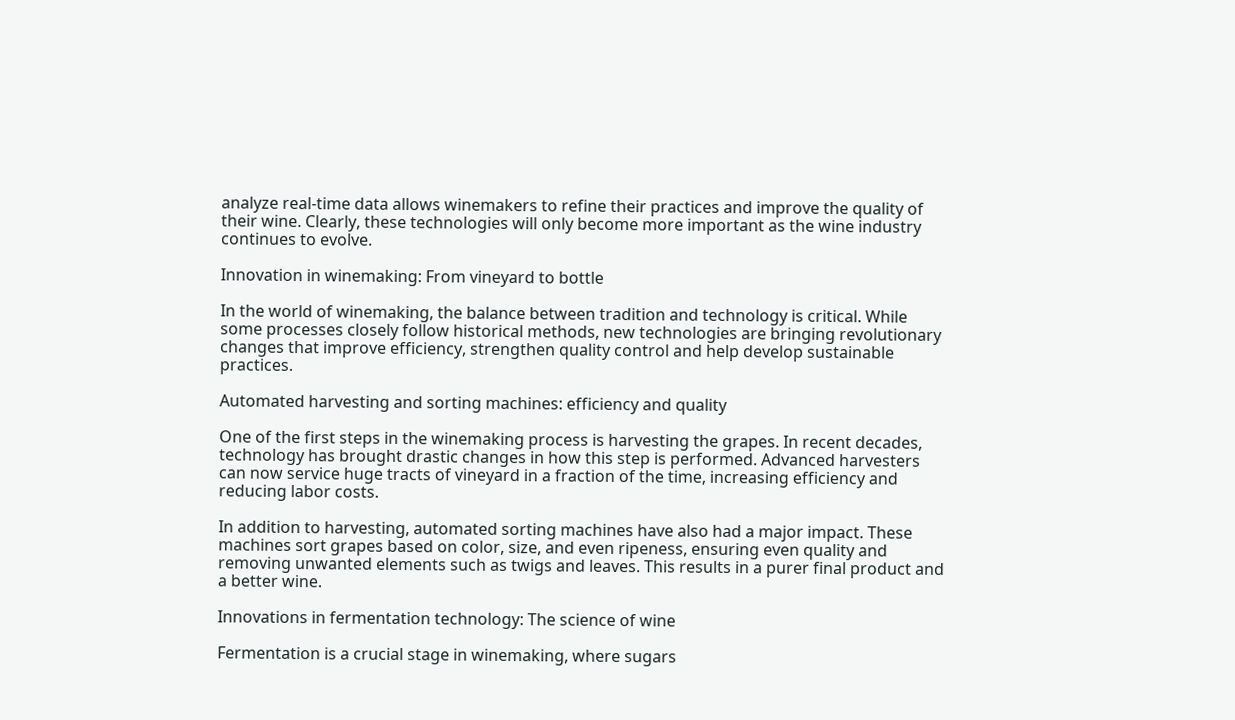analyze real-time data allows winemakers to refine their practices and improve the quality of their wine. Clearly, these technologies will only become more important as the wine industry continues to evolve.

Innovation in winemaking: From vineyard to bottle

In the world of winemaking, the balance between tradition and technology is critical. While some processes closely follow historical methods, new technologies are bringing revolutionary changes that improve efficiency, strengthen quality control and help develop sustainable practices.

Automated harvesting and sorting machines: efficiency and quality

One of the first steps in the winemaking process is harvesting the grapes. In recent decades, technology has brought drastic changes in how this step is performed. Advanced harvesters can now service huge tracts of vineyard in a fraction of the time, increasing efficiency and reducing labor costs.

In addition to harvesting, automated sorting machines have also had a major impact. These machines sort grapes based on color, size, and even ripeness, ensuring even quality and removing unwanted elements such as twigs and leaves. This results in a purer final product and a better wine.

Innovations in fermentation technology: The science of wine

Fermentation is a crucial stage in winemaking, where sugars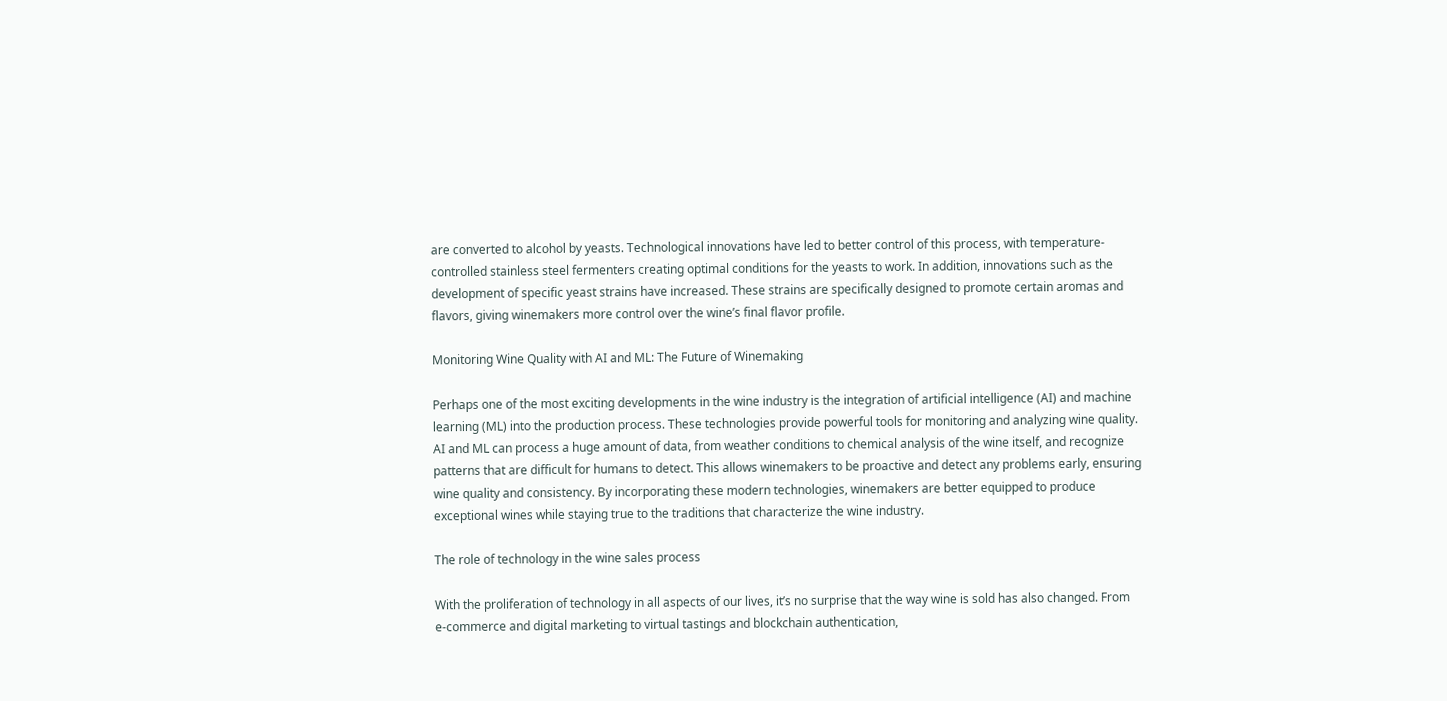are converted to alcohol by yeasts. Technological innovations have led to better control of this process, with temperature-controlled stainless steel fermenters creating optimal conditions for the yeasts to work. In addition, innovations such as the development of specific yeast strains have increased. These strains are specifically designed to promote certain aromas and flavors, giving winemakers more control over the wine’s final flavor profile.

Monitoring Wine Quality with AI and ML: The Future of Winemaking

Perhaps one of the most exciting developments in the wine industry is the integration of artificial intelligence (AI) and machine learning (ML) into the production process. These technologies provide powerful tools for monitoring and analyzing wine quality. AI and ML can process a huge amount of data, from weather conditions to chemical analysis of the wine itself, and recognize patterns that are difficult for humans to detect. This allows winemakers to be proactive and detect any problems early, ensuring wine quality and consistency. By incorporating these modern technologies, winemakers are better equipped to produce exceptional wines while staying true to the traditions that characterize the wine industry.

The role of technology in the wine sales process

With the proliferation of technology in all aspects of our lives, it’s no surprise that the way wine is sold has also changed. From e-commerce and digital marketing to virtual tastings and blockchain authentication,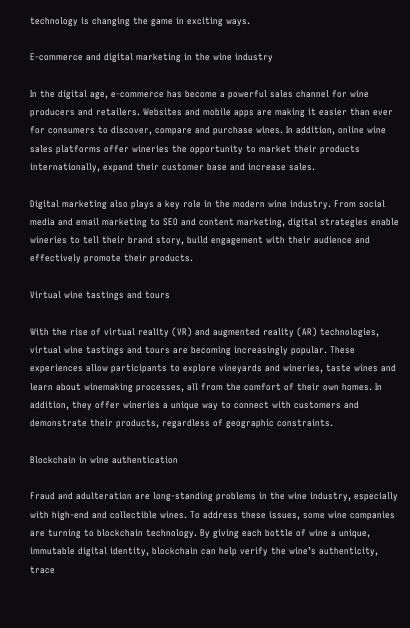technology is changing the game in exciting ways.

E-commerce and digital marketing in the wine industry

In the digital age, e-commerce has become a powerful sales channel for wine producers and retailers. Websites and mobile apps are making it easier than ever for consumers to discover, compare and purchase wines. In addition, online wine sales platforms offer wineries the opportunity to market their products internationally, expand their customer base and increase sales.

Digital marketing also plays a key role in the modern wine industry. From social media and email marketing to SEO and content marketing, digital strategies enable wineries to tell their brand story, build engagement with their audience and effectively promote their products.

Virtual wine tastings and tours

With the rise of virtual reality (VR) and augmented reality (AR) technologies, virtual wine tastings and tours are becoming increasingly popular. These experiences allow participants to explore vineyards and wineries, taste wines and learn about winemaking processes, all from the comfort of their own homes. In addition, they offer wineries a unique way to connect with customers and demonstrate their products, regardless of geographic constraints.

Blockchain in wine authentication

Fraud and adulteration are long-standing problems in the wine industry, especially with high-end and collectible wines. To address these issues, some wine companies are turning to blockchain technology. By giving each bottle of wine a unique, immutable digital identity, blockchain can help verify the wine’s authenticity, trace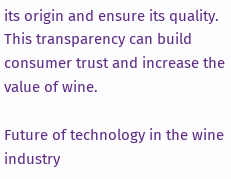its origin and ensure its quality. This transparency can build consumer trust and increase the value of wine.

Future of technology in the wine industry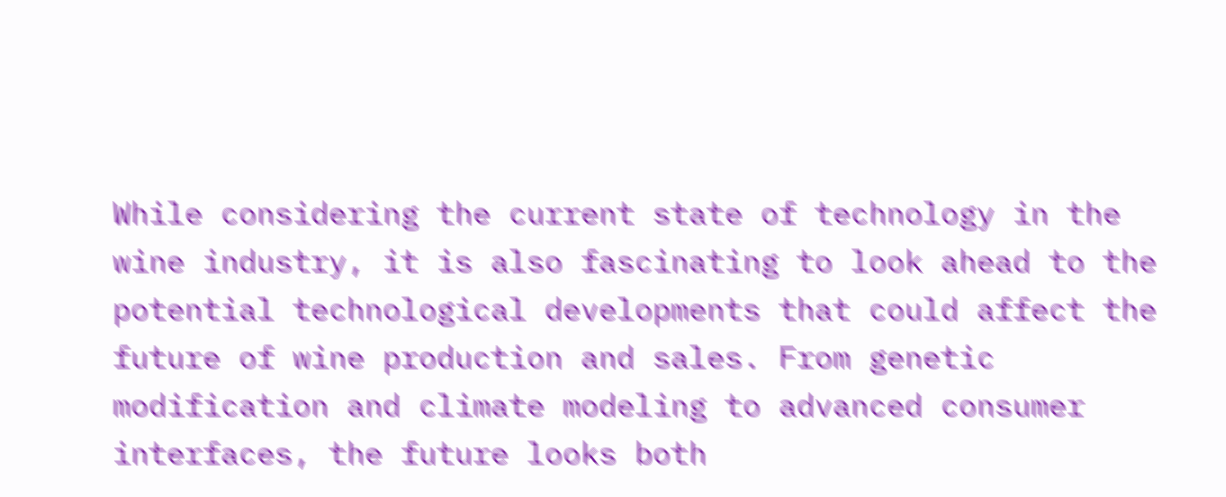While considering the current state of technology in the wine industry, it is also fascinating to look ahead to the potential technological developments that could affect the future of wine production and sales. From genetic modification and climate modeling to advanced consumer interfaces, the future looks both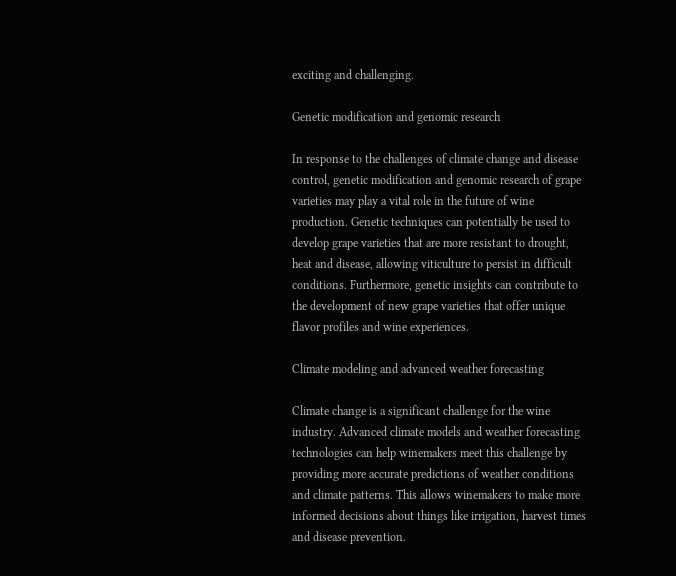exciting and challenging.

Genetic modification and genomic research

In response to the challenges of climate change and disease control, genetic modification and genomic research of grape varieties may play a vital role in the future of wine production. Genetic techniques can potentially be used to develop grape varieties that are more resistant to drought, heat and disease, allowing viticulture to persist in difficult conditions. Furthermore, genetic insights can contribute to the development of new grape varieties that offer unique flavor profiles and wine experiences.

Climate modeling and advanced weather forecasting

Climate change is a significant challenge for the wine industry. Advanced climate models and weather forecasting technologies can help winemakers meet this challenge by providing more accurate predictions of weather conditions and climate patterns. This allows winemakers to make more informed decisions about things like irrigation, harvest times and disease prevention.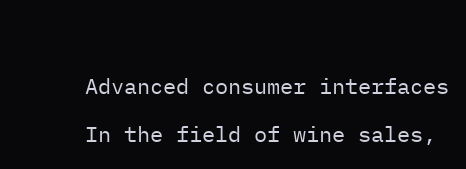Advanced consumer interfaces

In the field of wine sales,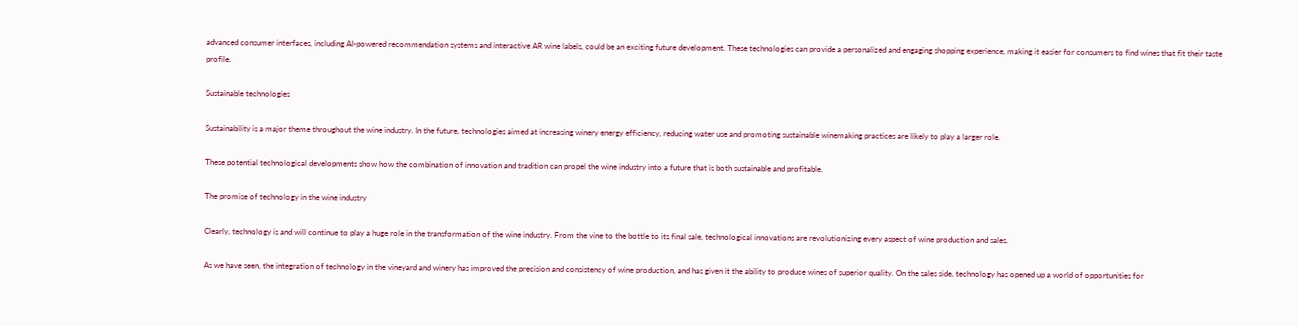advanced consumer interfaces, including AI-powered recommendation systems and interactive AR wine labels, could be an exciting future development. These technologies can provide a personalized and engaging shopping experience, making it easier for consumers to find wines that fit their taste profile.

Sustainable technologies

Sustainability is a major theme throughout the wine industry. In the future, technologies aimed at increasing winery energy efficiency, reducing water use and promoting sustainable winemaking practices are likely to play a larger role.

These potential technological developments show how the combination of innovation and tradition can propel the wine industry into a future that is both sustainable and profitable.

The promise of technology in the wine industry

Clearly, technology is and will continue to play a huge role in the transformation of the wine industry. From the vine to the bottle to its final sale, technological innovations are revolutionizing every aspect of wine production and sales.

As we have seen, the integration of technology in the vineyard and winery has improved the precision and consistency of wine production, and has given it the ability to produce wines of superior quality. On the sales side, technology has opened up a world of opportunities for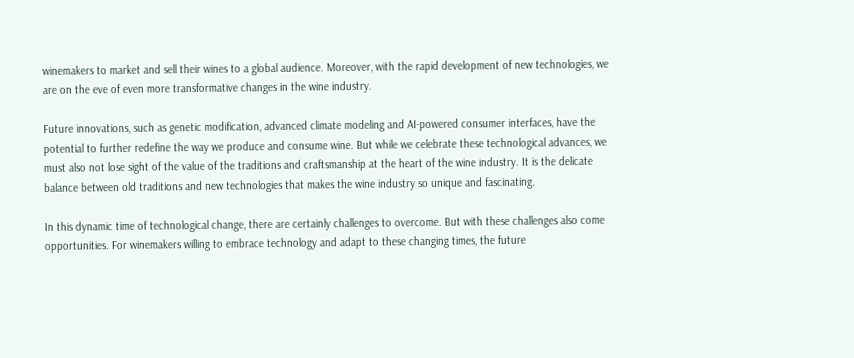winemakers to market and sell their wines to a global audience. Moreover, with the rapid development of new technologies, we are on the eve of even more transformative changes in the wine industry.

Future innovations, such as genetic modification, advanced climate modeling and AI-powered consumer interfaces, have the potential to further redefine the way we produce and consume wine. But while we celebrate these technological advances, we must also not lose sight of the value of the traditions and craftsmanship at the heart of the wine industry. It is the delicate balance between old traditions and new technologies that makes the wine industry so unique and fascinating.

In this dynamic time of technological change, there are certainly challenges to overcome. But with these challenges also come opportunities. For winemakers willing to embrace technology and adapt to these changing times, the future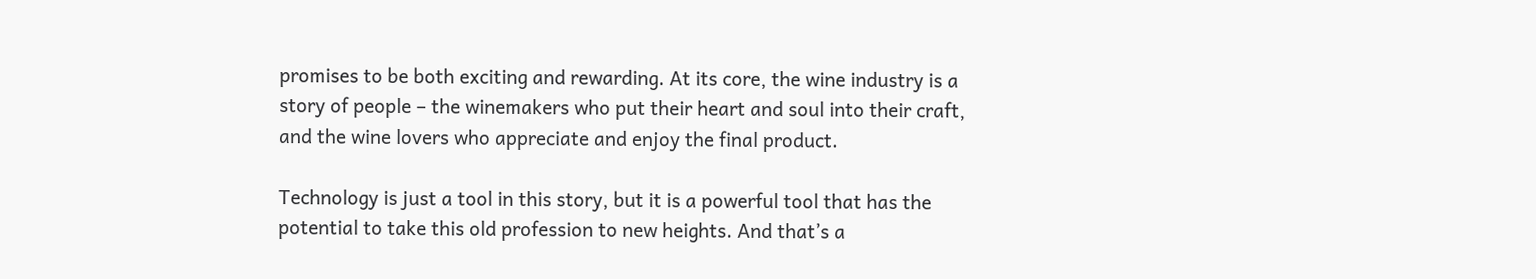promises to be both exciting and rewarding. At its core, the wine industry is a story of people – the winemakers who put their heart and soul into their craft, and the wine lovers who appreciate and enjoy the final product.

Technology is just a tool in this story, but it is a powerful tool that has the potential to take this old profession to new heights. And that’s a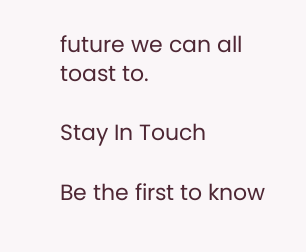future we can all toast to.

Stay In Touch

Be the first to know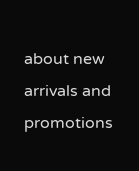about new arrivals and promotions